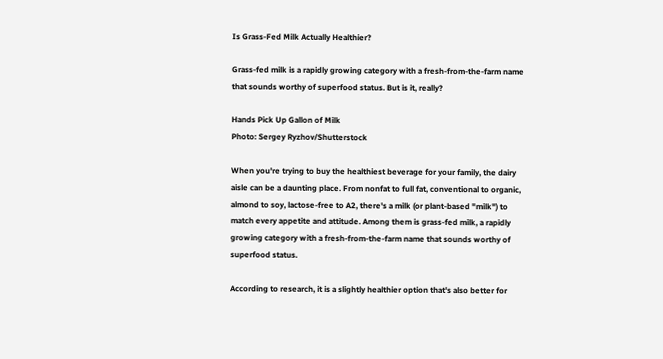Is Grass-Fed Milk Actually Healthier?

Grass-fed milk is a rapidly growing category with a fresh-from-the-farm name that sounds worthy of superfood status. But is it, really?

Hands Pick Up Gallon of Milk
Photo: Sergey Ryzhov/Shutterstock

When you're trying to buy the healthiest beverage for your family, the dairy aisle can be a daunting place. From nonfat to full fat, conventional to organic, almond to soy, lactose-free to A2, there's a milk (or plant-based "milk") to match every appetite and attitude. Among them is grass-fed milk, a rapidly growing category with a fresh-from-the-farm name that sounds worthy of superfood status.

According to research, it is a slightly healthier option that's also better for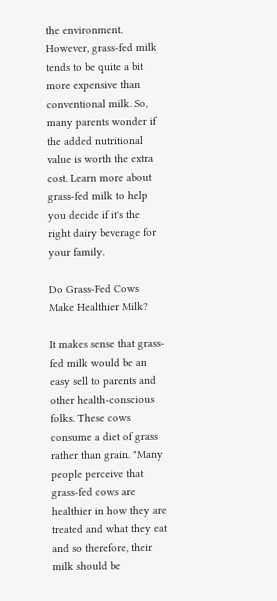the environment. However, grass-fed milk tends to be quite a bit more expensive than conventional milk. So, many parents wonder if the added nutritional value is worth the extra cost. Learn more about grass-fed milk to help you decide if it's the right dairy beverage for your family.

Do Grass-Fed Cows Make Healthier Milk?

It makes sense that grass-fed milk would be an easy sell to parents and other health-conscious folks. These cows consume a diet of grass rather than grain. "Many people perceive that grass-fed cows are healthier in how they are treated and what they eat and so therefore, their milk should be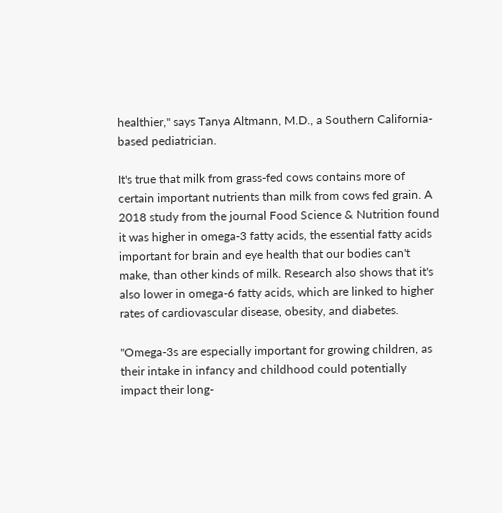healthier," says Tanya Altmann, M.D., a Southern California-based pediatrician.

It's true that milk from grass-fed cows contains more of certain important nutrients than milk from cows fed grain. A 2018 study from the journal Food Science & Nutrition found it was higher in omega-3 fatty acids, the essential fatty acids important for brain and eye health that our bodies can't make, than other kinds of milk. Research also shows that it's also lower in omega-6 fatty acids, which are linked to higher rates of cardiovascular disease, obesity, and diabetes.

"Omega-3s are especially important for growing children, as their intake in infancy and childhood could potentially impact their long-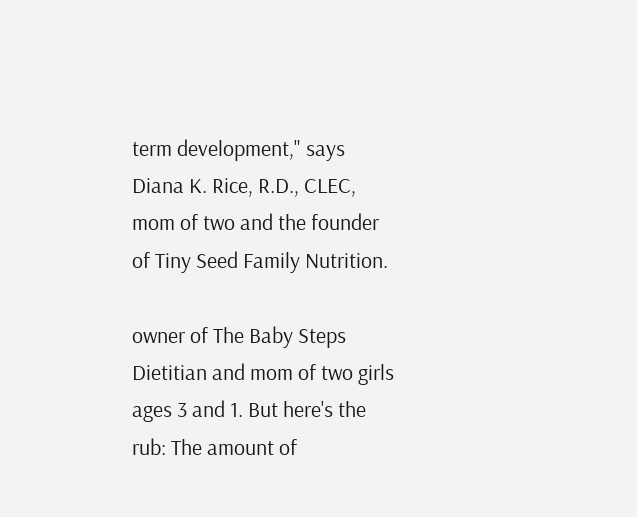term development," says Diana K. Rice, R.D., CLEC, mom of two and the founder of Tiny Seed Family Nutrition.

owner of The Baby Steps Dietitian and mom of two girls ages 3 and 1. But here's the rub: The amount of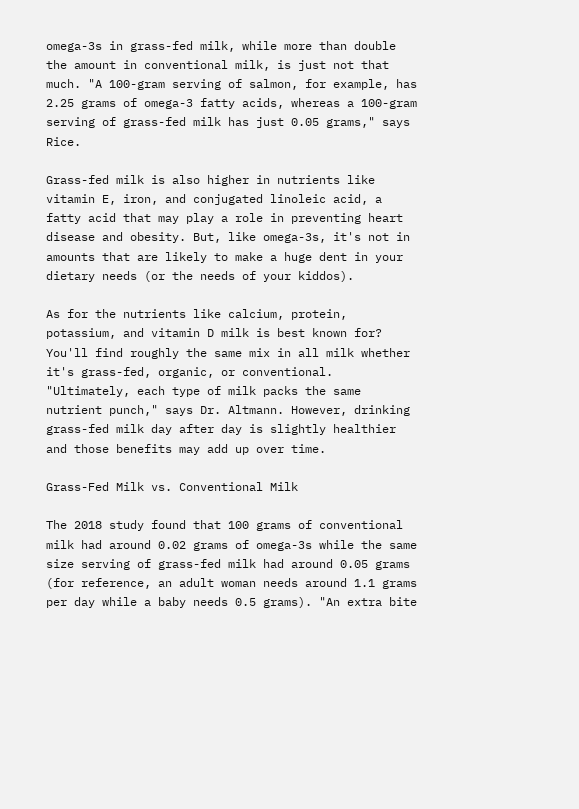omega-3s in grass-fed milk, while more than double the amount in conventional milk, is just not that much. "A 100-gram serving of salmon, for example, has 2.25 grams of omega-3 fatty acids, whereas a 100-gram serving of grass-fed milk has just 0.05 grams," says Rice.

Grass-fed milk is also higher in nutrients like vitamin E, iron, and conjugated linoleic acid, a fatty acid that may play a role in preventing heart disease and obesity. But, like omega-3s, it's not in amounts that are likely to make a huge dent in your dietary needs (or the needs of your kiddos).

As for the nutrients like calcium, protein, potassium, and vitamin D milk is best known for? You'll find roughly the same mix in all milk whether it's grass-fed, organic, or conventional. "Ultimately, each type of milk packs the same nutrient punch," says Dr. Altmann. However, drinking grass-fed milk day after day is slightly healthier and those benefits may add up over time.

Grass-Fed Milk vs. Conventional Milk

The 2018 study found that 100 grams of conventional milk had around 0.02 grams of omega-3s while the same size serving of grass-fed milk had around 0.05 grams (for reference, an adult woman needs around 1.1 grams per day while a baby needs 0.5 grams). "An extra bite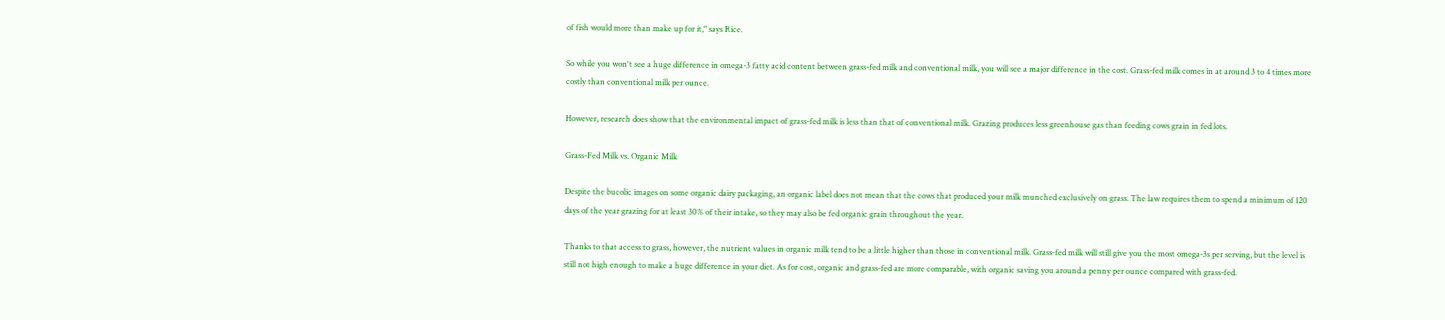of fish would more than make up for it," says Rice.

So while you won't see a huge difference in omega-3 fatty acid content between grass-fed milk and conventional milk, you will see a major difference in the cost. Grass-fed milk comes in at around 3 to 4 times more costly than conventional milk per ounce.

However, research does show that the environmental impact of grass-fed milk is less than that of conventional milk. Grazing produces less greenhouse gas than feeding cows grain in fed lots.

Grass-Fed Milk vs. Organic Milk

Despite the bucolic images on some organic dairy packaging, an organic label does not mean that the cows that produced your milk munched exclusively on grass. The law requires them to spend a minimum of 120 days of the year grazing for at least 30% of their intake, so they may also be fed organic grain throughout the year.

Thanks to that access to grass, however, the nutrient values in organic milk tend to be a little higher than those in conventional milk. Grass-fed milk will still give you the most omega-3s per serving, but the level is still not high enough to make a huge difference in your diet. As for cost, organic and grass-fed are more comparable, with organic saving you around a penny per ounce compared with grass-fed.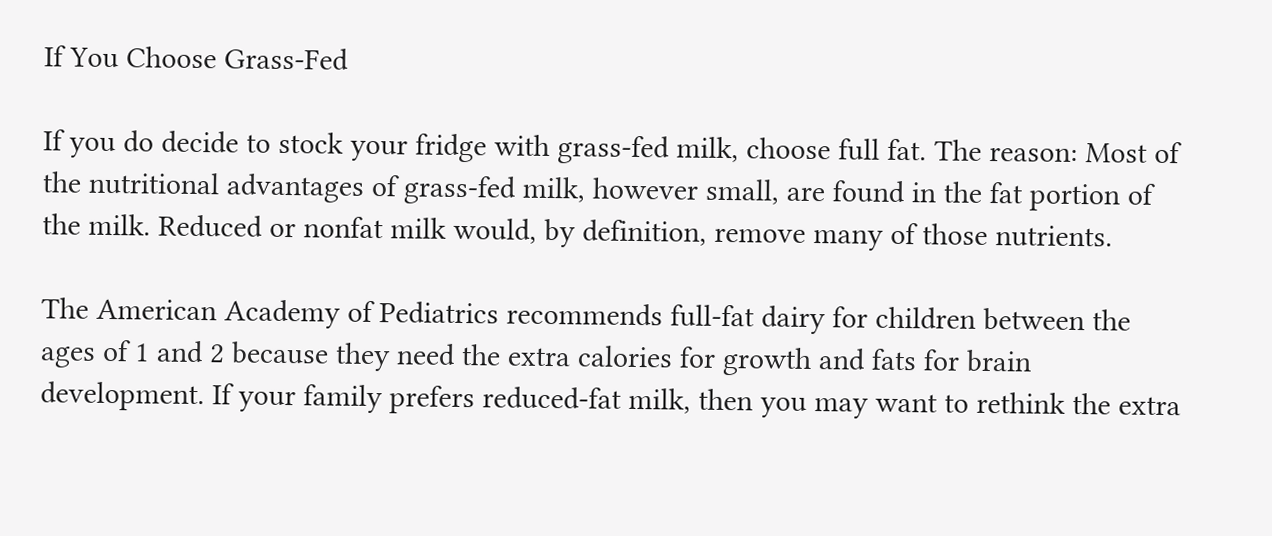If You Choose Grass-Fed

If you do decide to stock your fridge with grass-fed milk, choose full fat. The reason: Most of the nutritional advantages of grass-fed milk, however small, are found in the fat portion of the milk. Reduced or nonfat milk would, by definition, remove many of those nutrients.

The American Academy of Pediatrics recommends full-fat dairy for children between the ages of 1 and 2 because they need the extra calories for growth and fats for brain development. If your family prefers reduced-fat milk, then you may want to rethink the extra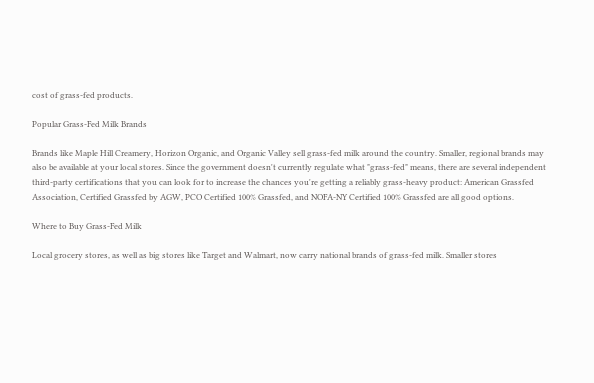cost of grass-fed products.

Popular Grass-Fed Milk Brands

Brands like Maple Hill Creamery, Horizon Organic, and Organic Valley sell grass-fed milk around the country. Smaller, regional brands may also be available at your local stores. Since the government doesn't currently regulate what "grass-fed" means, there are several independent third-party certifications that you can look for to increase the chances you're getting a reliably grass-heavy product: American Grassfed Association, Certified Grassfed by AGW, PCO Certified 100% Grassfed, and NOFA-NY Certified 100% Grassfed are all good options.

Where to Buy Grass-Fed Milk

Local grocery stores, as well as big stores like Target and Walmart, now carry national brands of grass-fed milk. Smaller stores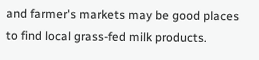and farmer's markets may be good places to find local grass-fed milk products.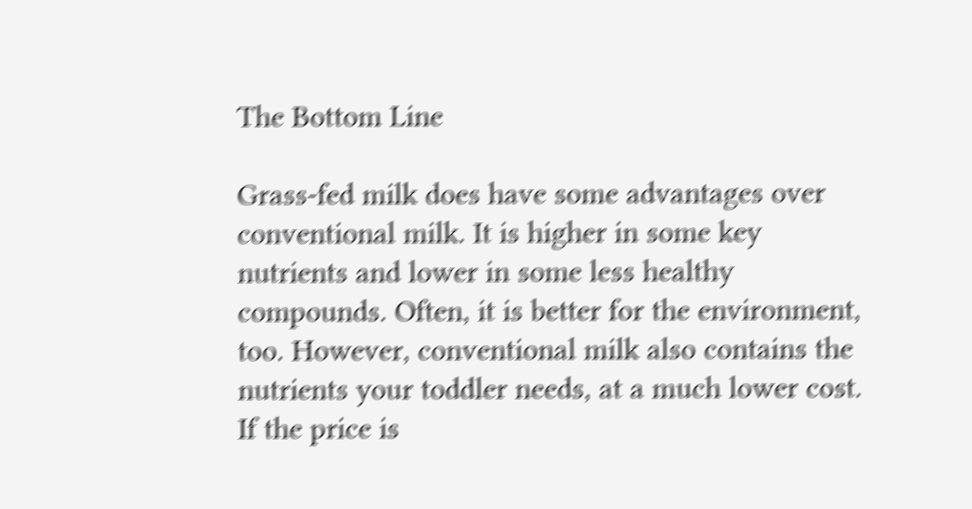The Bottom Line

Grass-fed milk does have some advantages over conventional milk. It is higher in some key nutrients and lower in some less healthy compounds. Often, it is better for the environment, too. However, conventional milk also contains the nutrients your toddler needs, at a much lower cost. If the price is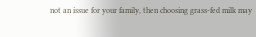not an issue for your family, then choosing grass-fed milk may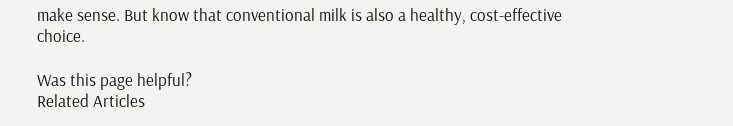make sense. But know that conventional milk is also a healthy, cost-effective choice.

Was this page helpful?
Related Articles